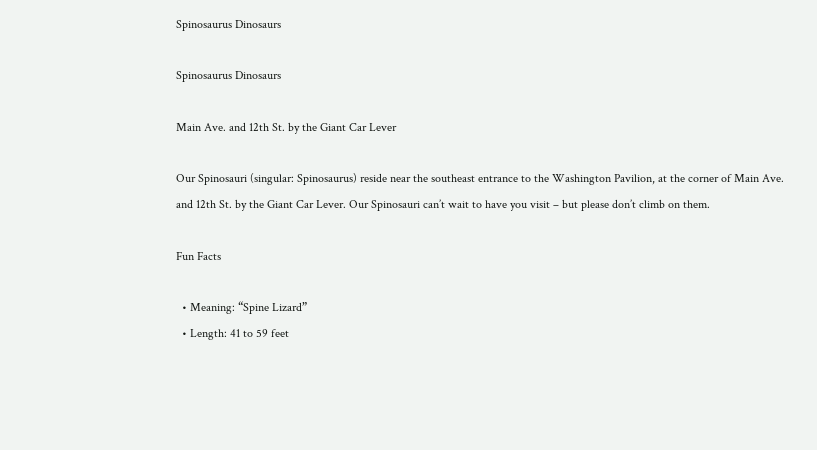Spinosaurus Dinosaurs

Spinosaurus Dinosaurs

Main Ave. and 12th St. by the Giant Car Lever

Our Spinosauri (singular: Spinosaurus) reside near the southeast entrance to the Washington Pavilion, at the corner of Main Ave. and 12th St. by the Giant Car Lever. Our Spinosauri can’t wait to have you visit – but please don’t climb on them.

Fun Facts

  • Meaning: “Spine Lizard”
  • Length: 41 to 59 feet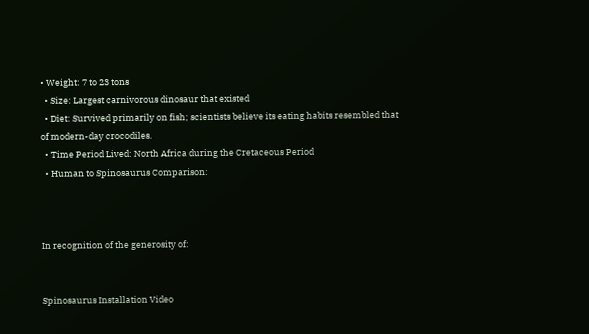• Weight: 7 to 23 tons
  • Size: Largest carnivorous dinosaur that existed
  • Diet: Survived primarily on fish; scientists believe its eating habits resembled that of modern-day crocodiles.
  • Time Period Lived: North Africa during the Cretaceous Period
  • Human to Spinosaurus Comparison:



In recognition of the generosity of:


Spinosaurus Installation Video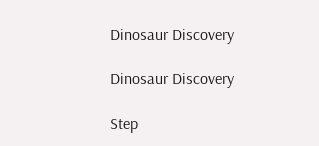Dinosaur Discovery

Dinosaur Discovery

Step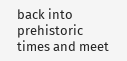back into prehistoric times and meet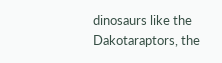dinosaurs like the Dakotaraptors, the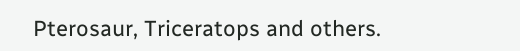Pterosaur, Triceratops and others.